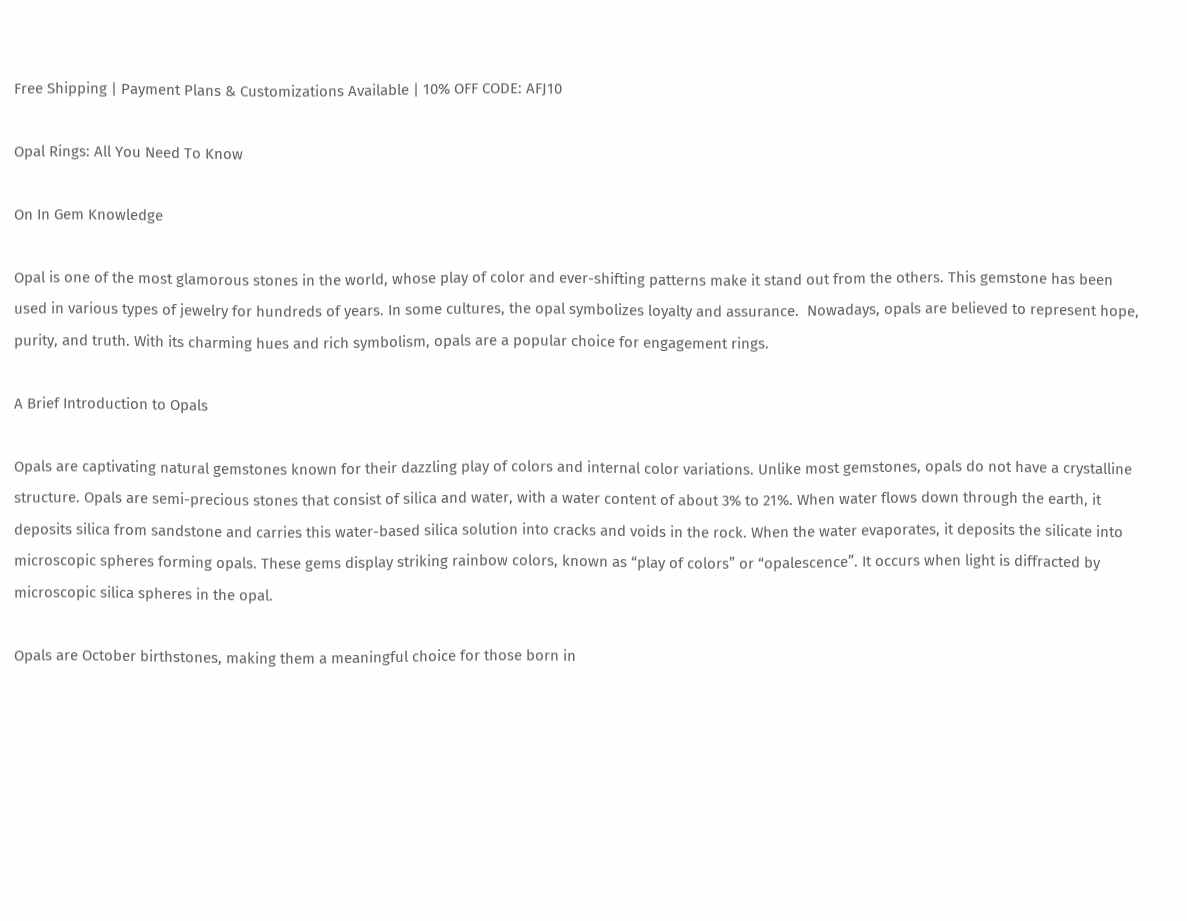Free Shipping | Payment Plans & Customizations Available | 10% OFF CODE: AFJ10

Opal Rings: All You Need To Know

On In Gem Knowledge

Opal is one of the most glamorous stones in the world, whose play of color and ever-shifting patterns make it stand out from the others. This gemstone has been used in various types of jewelry for hundreds of years. In some cultures, the opal symbolizes loyalty and assurance.  Nowadays, opals are believed to represent hope, purity, and truth. With its charming hues and rich symbolism, opals are a popular choice for engagement rings.

A Brief Introduction to Opals

Opals are captivating natural gemstones known for their dazzling play of colors and internal color variations. Unlike most gemstones, opals do not have a crystalline structure. Opals are semi-precious stones that consist of silica and water, with a water content of about 3% to 21%. When water flows down through the earth, it deposits silica from sandstone and carries this water-based silica solution into cracks and voids in the rock. When the water evaporates, it deposits the silicate into microscopic spheres forming opals. These gems display striking rainbow colors, known as “play of colors” or “opalescence”. It occurs when light is diffracted by microscopic silica spheres in the opal.

Opals are October birthstones, making them a meaningful choice for those born in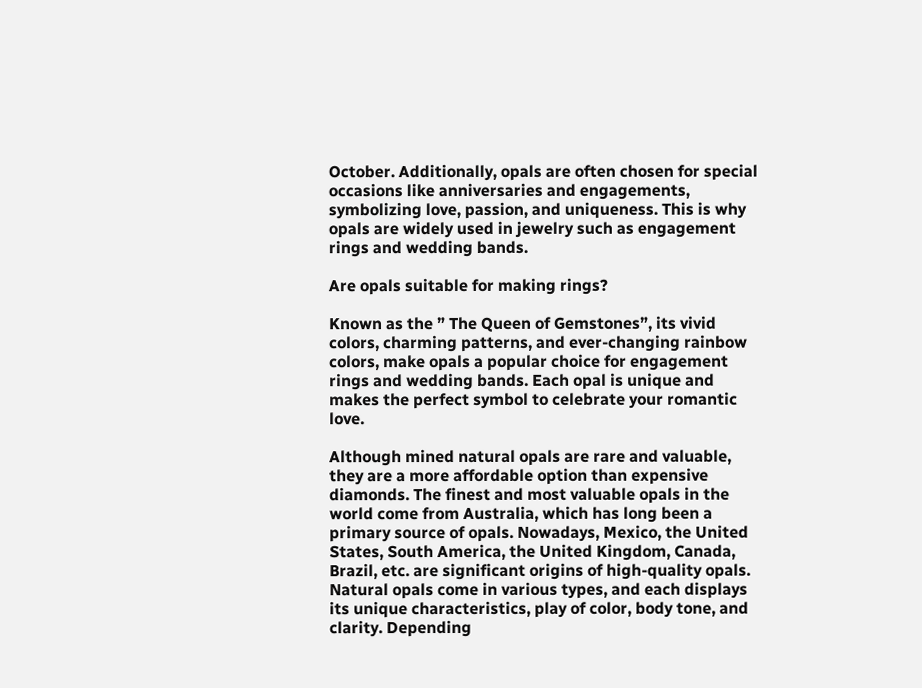October. Additionally, opals are often chosen for special occasions like anniversaries and engagements, symbolizing love, passion, and uniqueness. This is why opals are widely used in jewelry such as engagement rings and wedding bands.

Are opals suitable for making rings?

Known as the ” The Queen of Gemstones”, its vivid colors, charming patterns, and ever-changing rainbow colors, make opals a popular choice for engagement rings and wedding bands. Each opal is unique and makes the perfect symbol to celebrate your romantic love.

Although mined natural opals are rare and valuable, they are a more affordable option than expensive diamonds. The finest and most valuable opals in the world come from Australia, which has long been a primary source of opals. Nowadays, Mexico, the United States, South America, the United Kingdom, Canada, Brazil, etc. are significant origins of high-quality opals. Natural opals come in various types, and each displays its unique characteristics, play of color, body tone, and clarity. Depending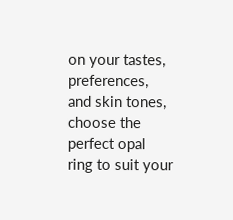on your tastes, preferences, and skin tones, choose the perfect opal ring to suit your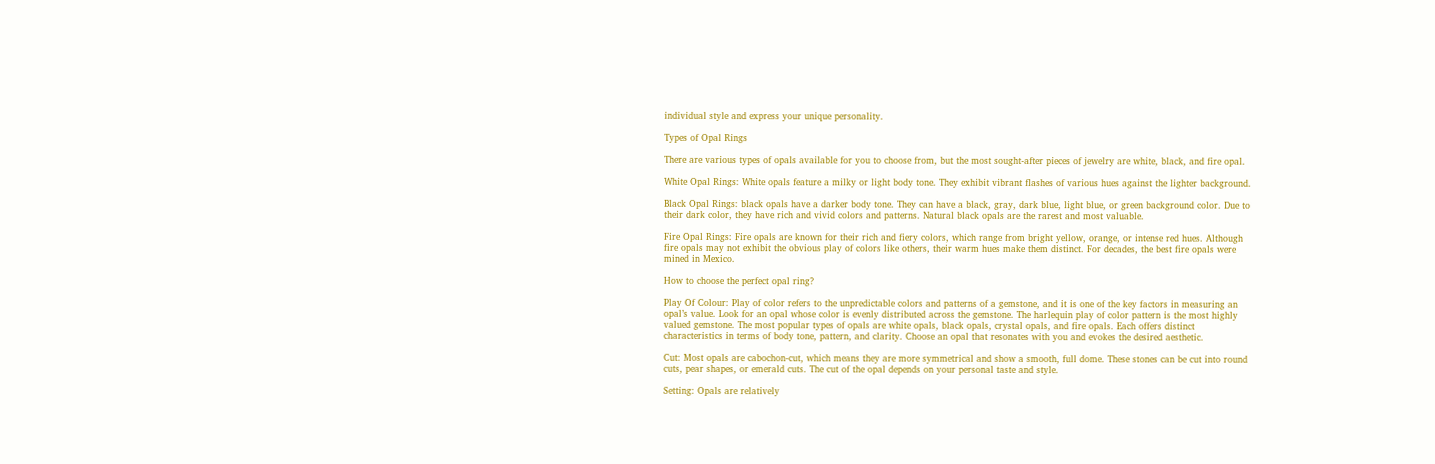individual style and express your unique personality.

Types of Opal Rings

There are various types of opals available for you to choose from, but the most sought-after pieces of jewelry are white, black, and fire opal.

White Opal Rings: White opals feature a milky or light body tone. They exhibit vibrant flashes of various hues against the lighter background.

Black Opal Rings: black opals have a darker body tone. They can have a black, gray, dark blue, light blue, or green background color. Due to their dark color, they have rich and vivid colors and patterns. Natural black opals are the rarest and most valuable.

Fire Opal Rings: Fire opals are known for their rich and fiery colors, which range from bright yellow, orange, or intense red hues. Although fire opals may not exhibit the obvious play of colors like others, their warm hues make them distinct. For decades, the best fire opals were mined in Mexico.

How to choose the perfect opal ring?

Play Of Colour: Play of color refers to the unpredictable colors and patterns of a gemstone, and it is one of the key factors in measuring an opal’s value. Look for an opal whose color is evenly distributed across the gemstone. The harlequin play of color pattern is the most highly valued gemstone. The most popular types of opals are white opals, black opals, crystal opals, and fire opals. Each offers distinct characteristics in terms of body tone, pattern, and clarity. Choose an opal that resonates with you and evokes the desired aesthetic.

Cut: Most opals are cabochon-cut, which means they are more symmetrical and show a smooth, full dome. These stones can be cut into round cuts, pear shapes, or emerald cuts. The cut of the opal depends on your personal taste and style.

Setting: Opals are relatively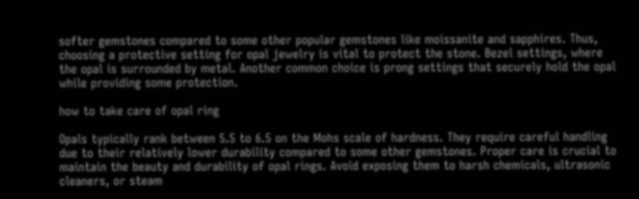softer gemstones compared to some other popular gemstones like moissanite and sapphires. Thus, choosing a protective setting for opal jewelry is vital to protect the stone. Bezel settings, where the opal is surrounded by metal. Another common choice is prong settings that securely hold the opal while providing some protection.

how to take care of opal ring

Opals typically rank between 5.5 to 6.5 on the Mohs scale of hardness. They require careful handling due to their relatively lower durability compared to some other gemstones. Proper care is crucial to maintain the beauty and durability of opal rings. Avoid exposing them to harsh chemicals, ultrasonic cleaners, or steam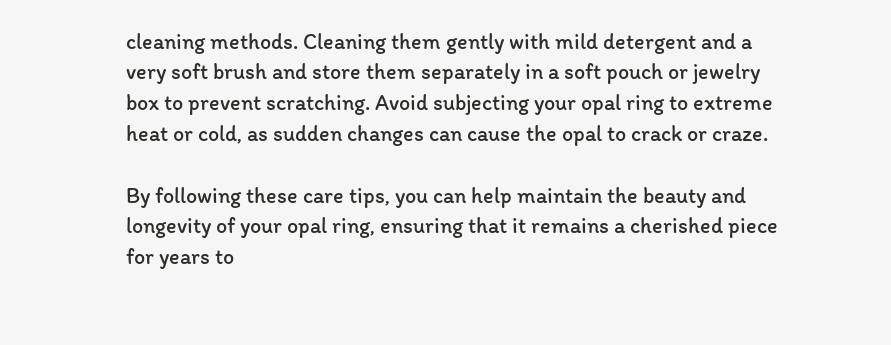cleaning methods. Cleaning them gently with mild detergent and a very soft brush and store them separately in a soft pouch or jewelry box to prevent scratching. Avoid subjecting your opal ring to extreme heat or cold, as sudden changes can cause the opal to crack or craze.

By following these care tips, you can help maintain the beauty and longevity of your opal ring, ensuring that it remains a cherished piece for years to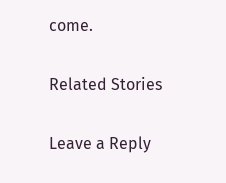come.

Related Stories

Leave a Reply